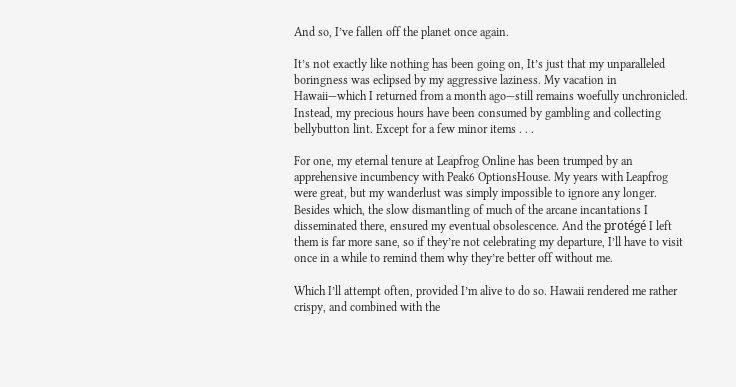And so, I’ve fallen off the planet once again.

It’s not exactly like nothing has been going on, It’s just that my unparalleled boringness was eclipsed by my aggressive laziness. My vacation in Hawaii—which I returned from a month ago—still remains woefully unchronicled. Instead, my precious hours have been consumed by gambling and collecting bellybutton lint. Except for a few minor items . . .

For one, my eternal tenure at Leapfrog Online has been trumped by an apprehensive incumbency with Peak6 OptionsHouse. My years with Leapfrog were great, but my wanderlust was simply impossible to ignore any longer. Besides which, the slow dismantling of much of the arcane incantations I disseminated there, ensured my eventual obsolescence. And the protégé I left them is far more sane, so if they’re not celebrating my departure, I’ll have to visit once in a while to remind them why they’re better off without me.

Which I’ll attempt often, provided I’m alive to do so. Hawaii rendered me rather crispy, and combined with the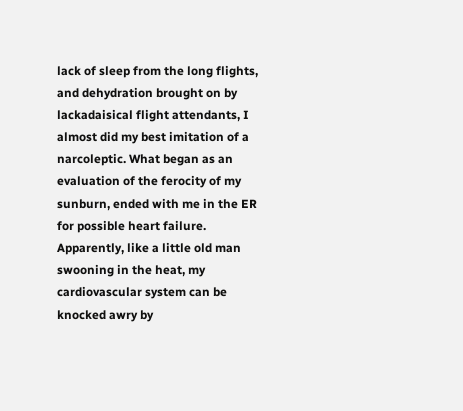lack of sleep from the long flights, and dehydration brought on by lackadaisical flight attendants, I almost did my best imitation of a narcoleptic. What began as an evaluation of the ferocity of my sunburn, ended with me in the ER for possible heart failure. Apparently, like a little old man swooning in the heat, my cardiovascular system can be knocked awry by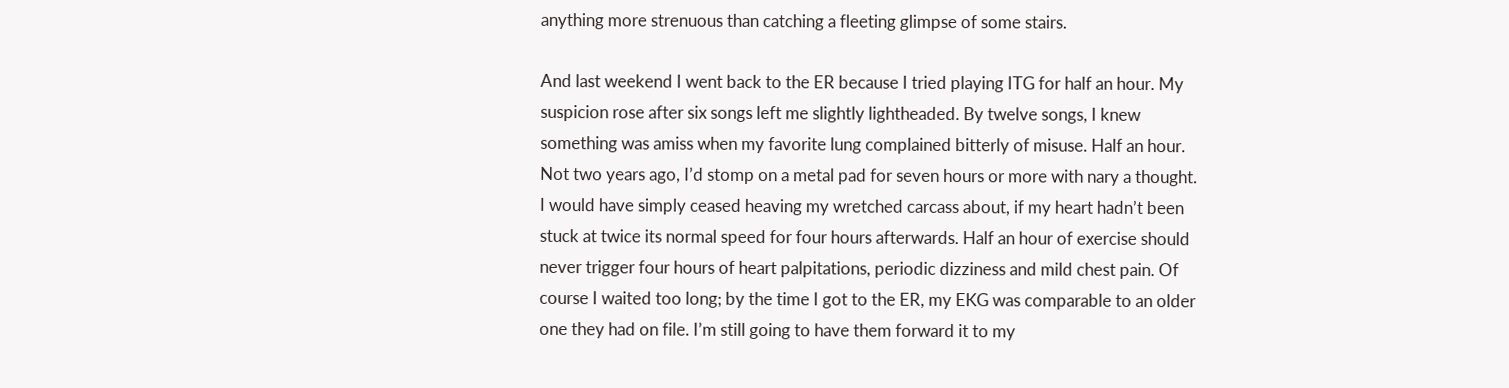anything more strenuous than catching a fleeting glimpse of some stairs.

And last weekend I went back to the ER because I tried playing ITG for half an hour. My suspicion rose after six songs left me slightly lightheaded. By twelve songs, I knew something was amiss when my favorite lung complained bitterly of misuse. Half an hour. Not two years ago, I’d stomp on a metal pad for seven hours or more with nary a thought. I would have simply ceased heaving my wretched carcass about, if my heart hadn’t been stuck at twice its normal speed for four hours afterwards. Half an hour of exercise should never trigger four hours of heart palpitations, periodic dizziness and mild chest pain. Of course I waited too long; by the time I got to the ER, my EKG was comparable to an older one they had on file. I’m still going to have them forward it to my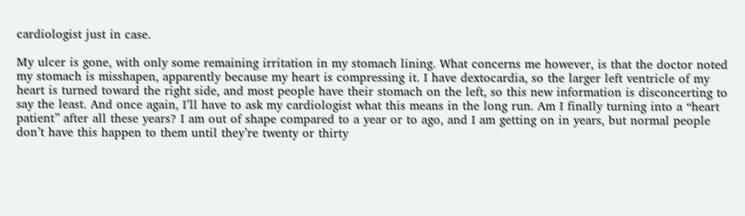cardiologist just in case.

My ulcer is gone, with only some remaining irritation in my stomach lining. What concerns me however, is that the doctor noted my stomach is misshapen, apparently because my heart is compressing it. I have dextocardia, so the larger left ventricle of my heart is turned toward the right side, and most people have their stomach on the left, so this new information is disconcerting to say the least. And once again, I’ll have to ask my cardiologist what this means in the long run. Am I finally turning into a “heart patient” after all these years? I am out of shape compared to a year or to ago, and I am getting on in years, but normal people don’t have this happen to them until they’re twenty or thirty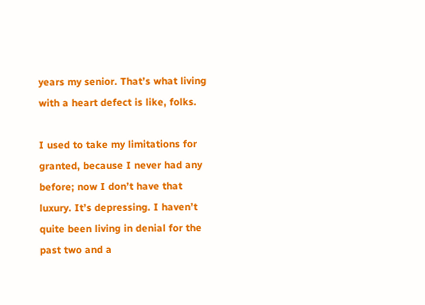years my senior. That’s what living with a heart defect is like, folks.

I used to take my limitations for granted, because I never had any before; now I don’t have that luxury. It’s depressing. I haven’t quite been living in denial for the past two and a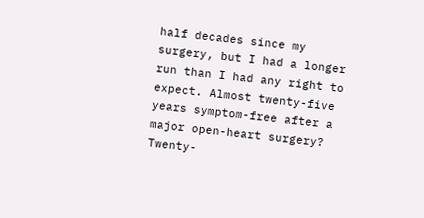half decades since my surgery, but I had a longer run than I had any right to expect. Almost twenty-five years symptom-free after a major open-heart surgery? Twenty-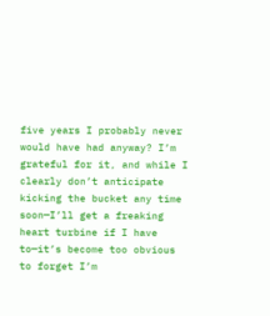five years I probably never would have had anyway? I’m grateful for it, and while I clearly don’t anticipate kicking the bucket any time soon—I’ll get a freaking heart turbine if I have to—it’s become too obvious to forget I’m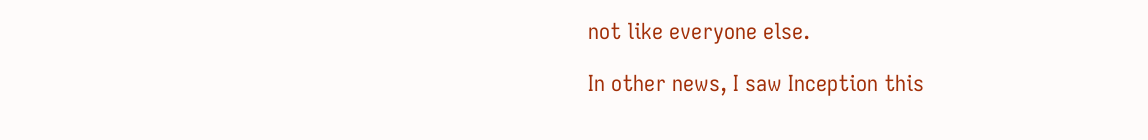not like everyone else.

In other news, I saw Inception this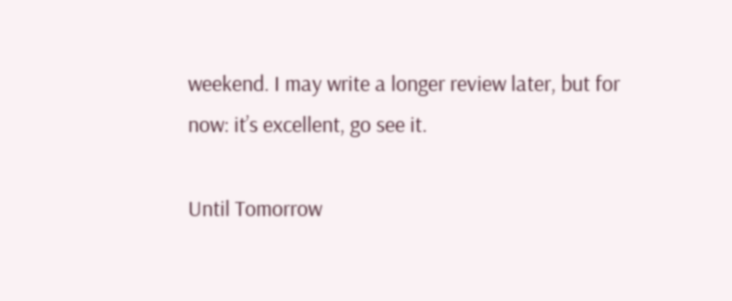weekend. I may write a longer review later, but for now: it’s excellent, go see it.

Until Tomorrow